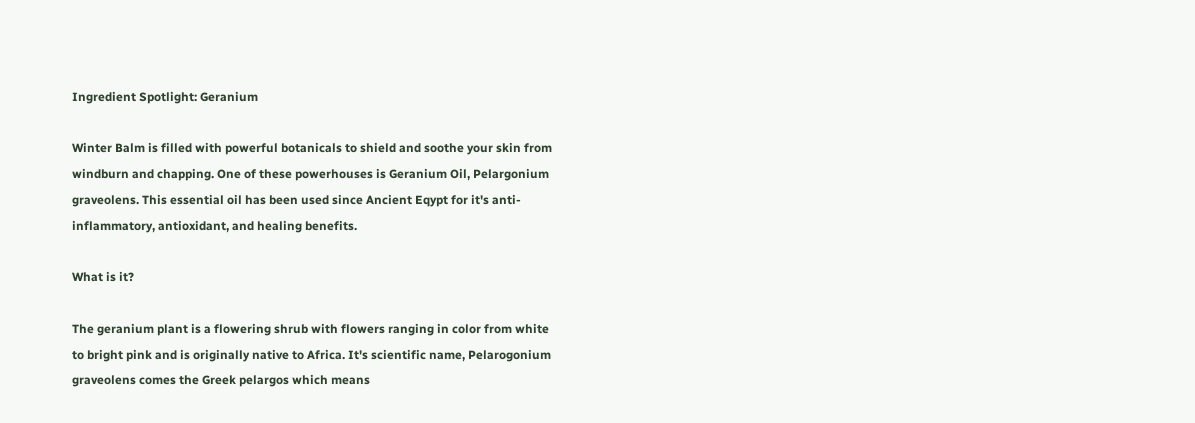Ingredient Spotlight: Geranium

Winter Balm is filled with powerful botanicals to shield and soothe your skin from windburn and chapping. One of these powerhouses is Geranium Oil, Pelargonium graveolens. This essential oil has been used since Ancient Eqypt for it's anti-inflammatory, antioxidant, and healing benefits.

What is it?

The geranium plant is a flowering shrub with flowers ranging in color from white to bright pink and is originally native to Africa. It's scientific name, Pelarogonium graveolens comes the Greek pelargos which means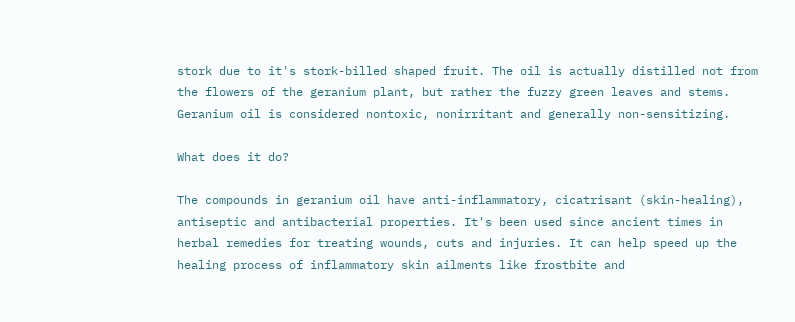stork due to it's stork-billed shaped fruit. The oil is actually distilled not from the flowers of the geranium plant, but rather the fuzzy green leaves and stems. Geranium oil is considered nontoxic, nonirritant and generally non-sensitizing.

What does it do?

The compounds in geranium oil have anti-inflammatory, cicatrisant (skin-healing), antiseptic and antibacterial properties. It's been used since ancient times in herbal remedies for treating wounds, cuts and injuries. It can help speed up the healing process of inflammatory skin ailments like frostbite and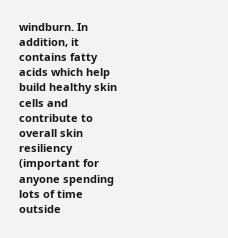windburn. In addition, it contains fatty acids which help build healthy skin cells and contribute to overall skin resiliency (important for anyone spending lots of time outside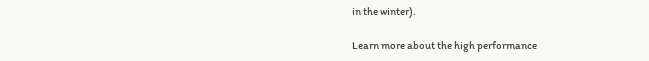in the winter).

Learn more about the high performance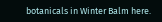botanicals in Winter Balm here.